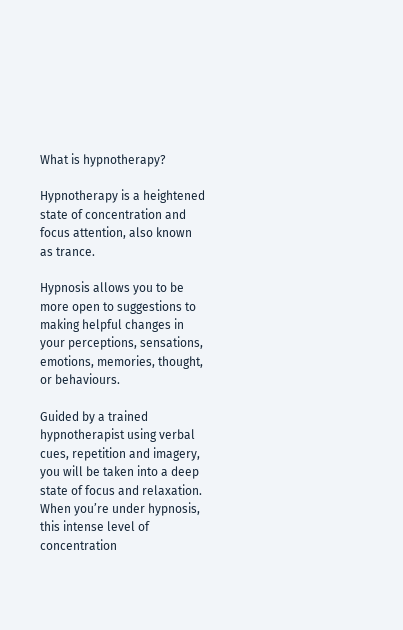What is hypnotherapy?

Hypnotherapy is a heightened state of concentration and focus attention, also known as trance.

Hypnosis allows you to be more open to suggestions to making helpful changes in your perceptions, sensations, emotions, memories, thought, or behaviours.

Guided by a trained hypnotherapist using verbal cues, repetition and imagery, you will be taken into a deep state of focus and relaxation. When you’re under hypnosis, this intense level of concentration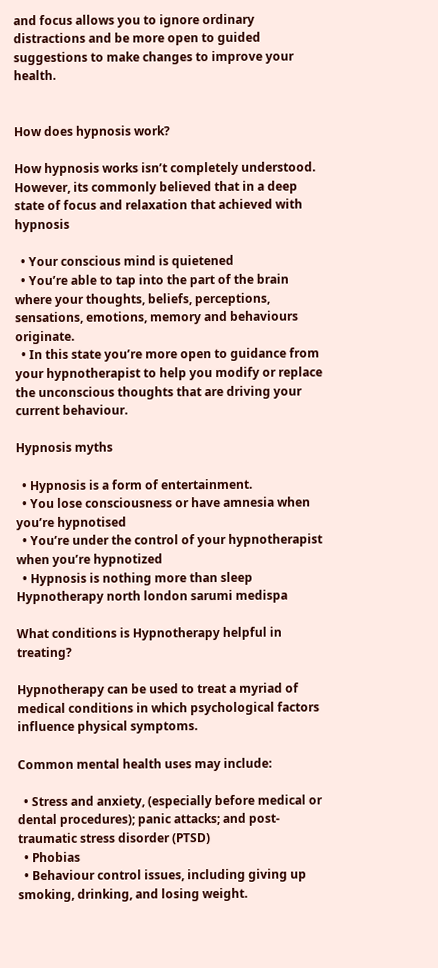and focus allows you to ignore ordinary distractions and be more open to guided suggestions to make changes to improve your health.


How does hypnosis work?

How hypnosis works isn’t completely understood. However, its commonly believed that in a deep state of focus and relaxation that achieved with hypnosis

  • Your conscious mind is quietened
  • You’re able to tap into the part of the brain where your thoughts, beliefs, perceptions, sensations, emotions, memory and behaviours originate.
  • In this state you’re more open to guidance from your hypnotherapist to help you modify or replace the unconscious thoughts that are driving your current behaviour.

Hypnosis myths

  • Hypnosis is a form of entertainment.
  • You lose consciousness or have amnesia when you’re hypnotised
  • You’re under the control of your hypnotherapist when you’re hypnotized
  • Hypnosis is nothing more than sleep
Hypnotherapy north london sarumi medispa

What conditions is Hypnotherapy helpful in treating?

Hypnotherapy can be used to treat a myriad of medical conditions in which psychological factors influence physical symptoms.

Common mental health uses may include:

  • Stress and anxiety, (especially before medical or dental procedures); panic attacks; and post-traumatic stress disorder (PTSD)
  • Phobias
  • Behaviour control issues, including giving up smoking, drinking, and losing weight.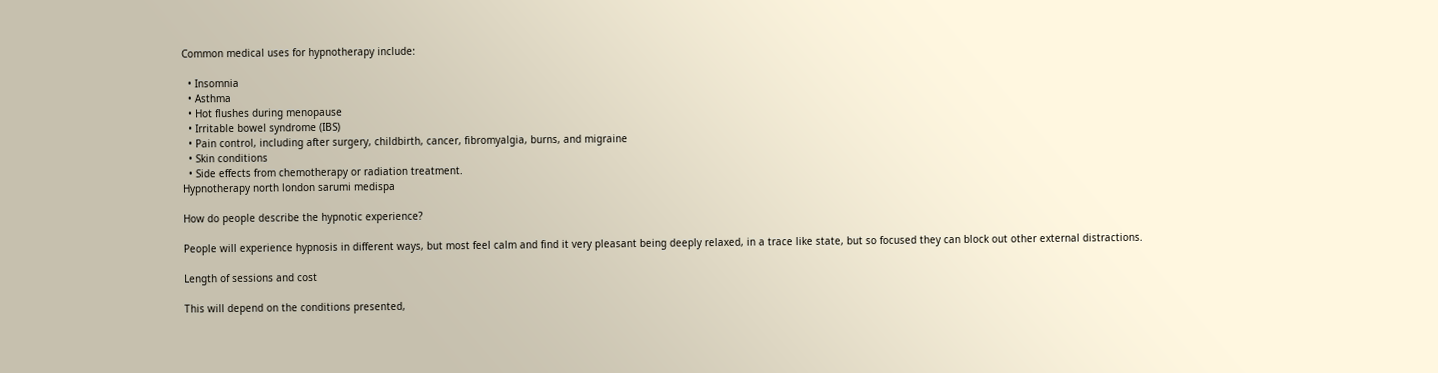Common medical uses for hypnotherapy include:

  • Insomnia
  • Asthma
  • Hot flushes during menopause
  • Irritable bowel syndrome (IBS)
  • Pain control, including after surgery, childbirth, cancer, fibromyalgia, burns, and migraine
  • Skin conditions
  • Side effects from chemotherapy or radiation treatment.
Hypnotherapy north london sarumi medispa

How do people describe the hypnotic experience?

People will experience hypnosis in different ways, but most feel calm and find it very pleasant being deeply relaxed, in a trace like state, but so focused they can block out other external distractions.

Length of sessions and cost

This will depend on the conditions presented,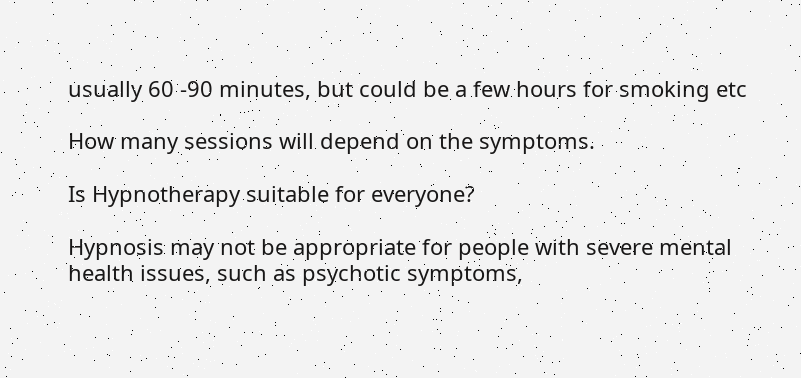usually 60 -90 minutes, but could be a few hours for smoking etc

How many sessions will depend on the symptoms.

Is Hypnotherapy suitable for everyone?

Hypnosis may not be appropriate for people with severe mental health issues, such as psychotic symptoms,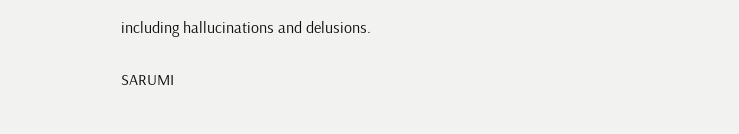including hallucinations and delusions.

SARUMI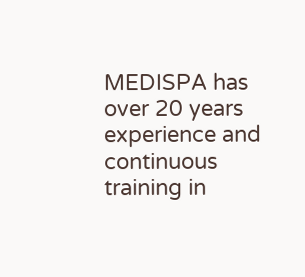MEDISPA has over 20 years experience and continuous training in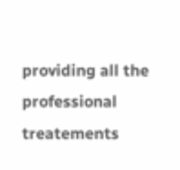providing all the professional treatements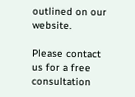outlined on our website.

Please contact us for a free consultation